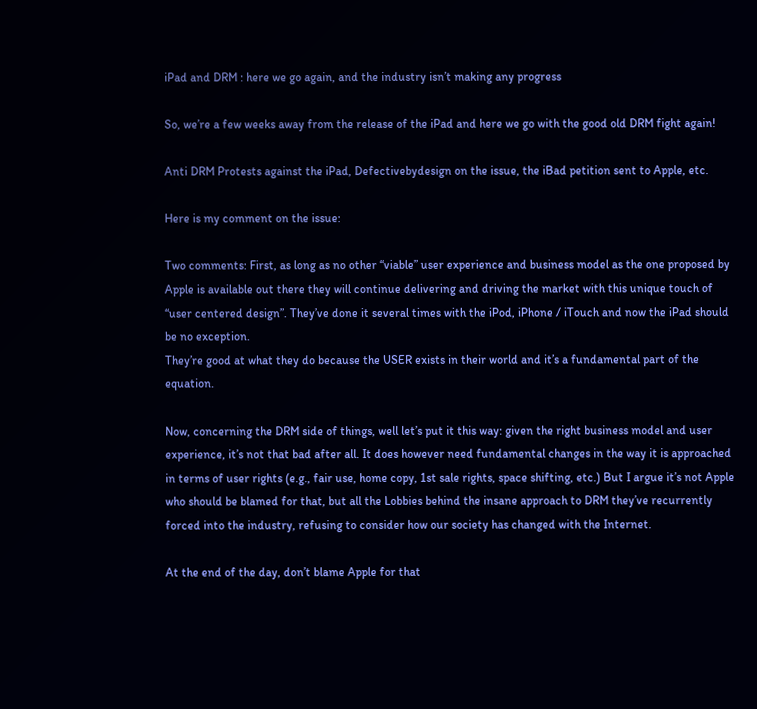iPad and DRM : here we go again, and the industry isn’t making any progress

So, we’re a few weeks away from the release of the iPad and here we go with the good old DRM fight again!

Anti DRM Protests against the iPad, Defectivebydesign on the issue, the iBad petition sent to Apple, etc.

Here is my comment on the issue:

Two comments: First, as long as no other “viable” user experience and business model as the one proposed by Apple is available out there they will continue delivering and driving the market with this unique touch of “user centered design”. They’ve done it several times with the iPod, iPhone / iTouch and now the iPad should be no exception.
They’re good at what they do because the USER exists in their world and it’s a fundamental part of the equation.

Now, concerning the DRM side of things, well let’s put it this way: given the right business model and user experience, it’s not that bad after all. It does however need fundamental changes in the way it is approached in terms of user rights (e.g., fair use, home copy, 1st sale rights, space shifting, etc.) But I argue it’s not Apple who should be blamed for that, but all the Lobbies behind the insane approach to DRM they’ve recurrently forced into the industry, refusing to consider how our society has changed with the Internet.

At the end of the day, don’t blame Apple for that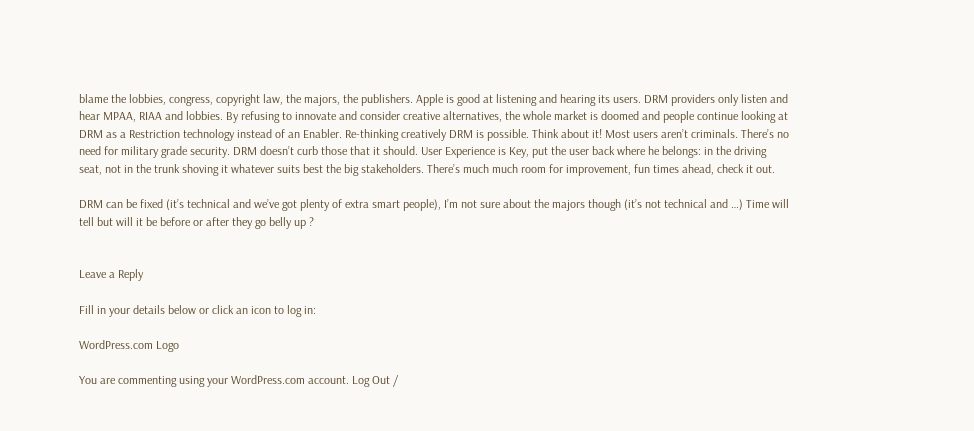blame the lobbies, congress, copyright law, the majors, the publishers. Apple is good at listening and hearing its users. DRM providers only listen and hear MPAA, RIAA and lobbies. By refusing to innovate and consider creative alternatives, the whole market is doomed and people continue looking at DRM as a Restriction technology instead of an Enabler. Re-thinking creatively DRM is possible. Think about it! Most users aren’t criminals. There’s no need for military grade security. DRM doesn’t curb those that it should. User Experience is Key, put the user back where he belongs: in the driving seat, not in the trunk shoving it whatever suits best the big stakeholders. There’s much much room for improvement, fun times ahead, check it out.

DRM can be fixed (it’s technical and we’ve got plenty of extra smart people), I’m not sure about the majors though (it’s not technical and …) Time will tell but will it be before or after they go belly up ?


Leave a Reply

Fill in your details below or click an icon to log in:

WordPress.com Logo

You are commenting using your WordPress.com account. Log Out /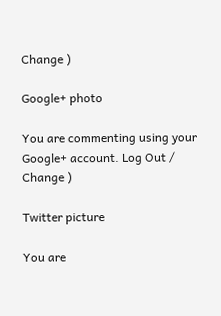Change )

Google+ photo

You are commenting using your Google+ account. Log Out /  Change )

Twitter picture

You are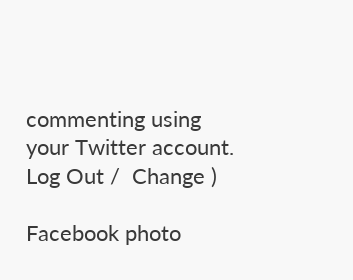commenting using your Twitter account. Log Out /  Change )

Facebook photo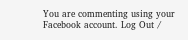You are commenting using your Facebook account. Log Out /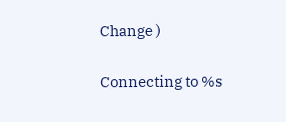Change )


Connecting to %s